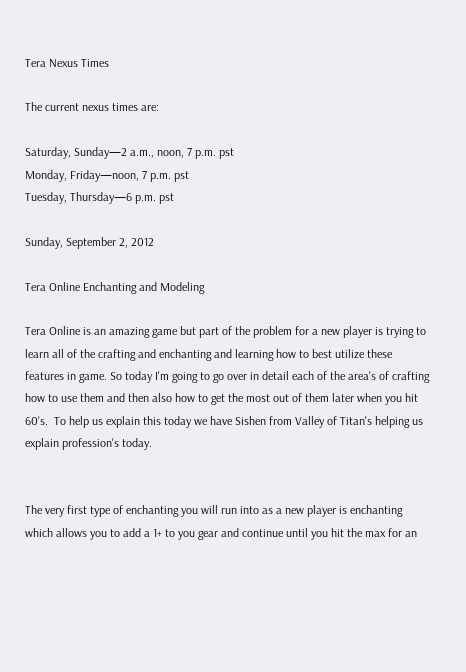Tera Nexus Times

The current nexus times are:

Saturday, Sunday—2 a.m., noon, 7 p.m. pst
Monday, Friday—noon, 7 p.m. pst
Tuesday, Thursday—6 p.m. pst

Sunday, September 2, 2012

Tera Online Enchanting and Modeling

Tera Online is an amazing game but part of the problem for a new player is trying to learn all of the crafting and enchanting and learning how to best utilize these features in game. So today I'm going to go over in detail each of the area's of crafting how to use them and then also how to get the most out of them later when you hit 60's.  To help us explain this today we have Sishen from Valley of Titan's helping us explain profession's today.


The very first type of enchanting you will run into as a new player is enchanting which allows you to add a 1+ to you gear and continue until you hit the max for an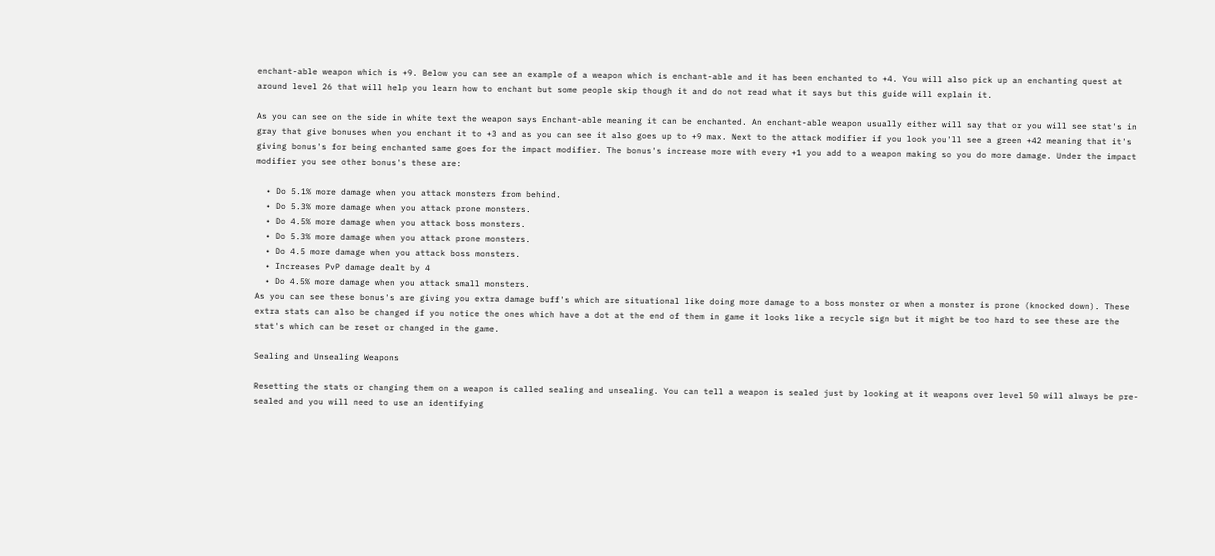enchant-able weapon which is +9. Below you can see an example of a weapon which is enchant-able and it has been enchanted to +4. You will also pick up an enchanting quest at around level 26 that will help you learn how to enchant but some people skip though it and do not read what it says but this guide will explain it.

As you can see on the side in white text the weapon says Enchant-able meaning it can be enchanted. An enchant-able weapon usually either will say that or you will see stat's in gray that give bonuses when you enchant it to +3 and as you can see it also goes up to +9 max. Next to the attack modifier if you look you'll see a green +42 meaning that it's giving bonus's for being enchanted same goes for the impact modifier. The bonus's increase more with every +1 you add to a weapon making so you do more damage. Under the impact modifier you see other bonus's these are:

  • Do 5.1% more damage when you attack monsters from behind.
  • Do 5.3% more damage when you attack prone monsters.
  • Do 4.5% more damage when you attack boss monsters.
  • Do 5.3% more damage when you attack prone monsters.
  • Do 4.5 more damage when you attack boss monsters.
  • Increases PvP damage dealt by 4
  • Do 4.5% more damage when you attack small monsters.
As you can see these bonus's are giving you extra damage buff's which are situational like doing more damage to a boss monster or when a monster is prone (knocked down). These extra stats can also be changed if you notice the ones which have a dot at the end of them in game it looks like a recycle sign but it might be too hard to see these are the stat's which can be reset or changed in the game.

Sealing and Unsealing Weapons

Resetting the stats or changing them on a weapon is called sealing and unsealing. You can tell a weapon is sealed just by looking at it weapons over level 50 will always be pre-sealed and you will need to use an identifying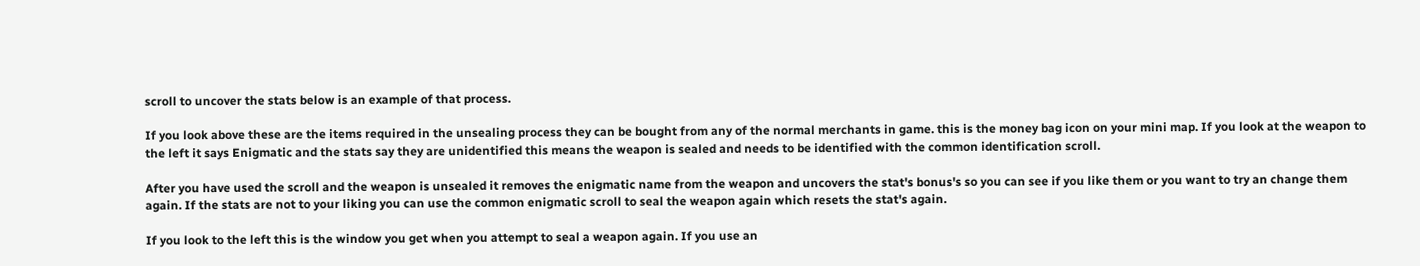scroll to uncover the stats below is an example of that process.

If you look above these are the items required in the unsealing process they can be bought from any of the normal merchants in game. this is the money bag icon on your mini map. If you look at the weapon to the left it says Enigmatic and the stats say they are unidentified this means the weapon is sealed and needs to be identified with the common identification scroll.

After you have used the scroll and the weapon is unsealed it removes the enigmatic name from the weapon and uncovers the stat's bonus's so you can see if you like them or you want to try an change them again. If the stats are not to your liking you can use the common enigmatic scroll to seal the weapon again which resets the stat's again.

If you look to the left this is the window you get when you attempt to seal a weapon again. If you use an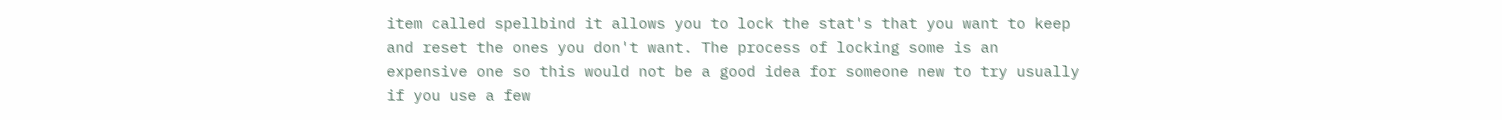item called spellbind it allows you to lock the stat's that you want to keep and reset the ones you don't want. The process of locking some is an expensive one so this would not be a good idea for someone new to try usually if you use a few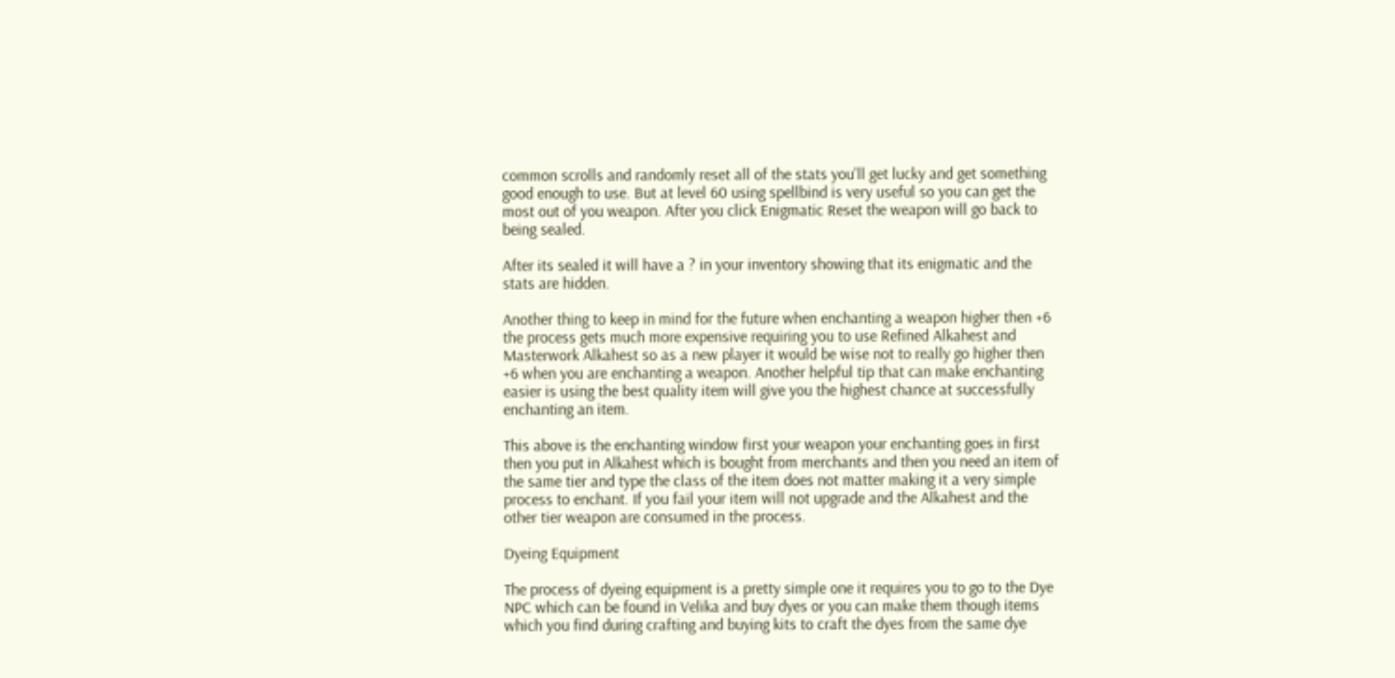common scrolls and randomly reset all of the stats you'll get lucky and get something good enough to use. But at level 60 using spellbind is very useful so you can get the most out of you weapon. After you click Enigmatic Reset the weapon will go back to being sealed.

After its sealed it will have a ? in your inventory showing that its enigmatic and the stats are hidden.

Another thing to keep in mind for the future when enchanting a weapon higher then +6 the process gets much more expensive requiring you to use Refined Alkahest and Masterwork Alkahest so as a new player it would be wise not to really go higher then +6 when you are enchanting a weapon. Another helpful tip that can make enchanting easier is using the best quality item will give you the highest chance at successfully enchanting an item.

This above is the enchanting window first your weapon your enchanting goes in first then you put in Alkahest which is bought from merchants and then you need an item of the same tier and type the class of the item does not matter making it a very simple process to enchant. If you fail your item will not upgrade and the Alkahest and the other tier weapon are consumed in the process.

Dyeing Equipment

The process of dyeing equipment is a pretty simple one it requires you to go to the Dye NPC which can be found in Velika and buy dyes or you can make them though items which you find during crafting and buying kits to craft the dyes from the same dye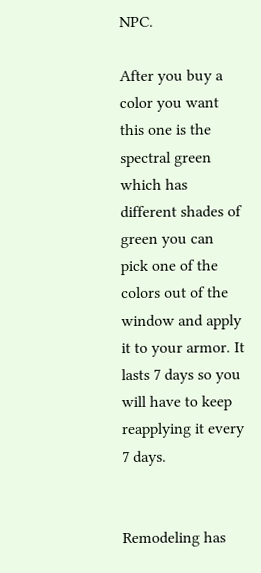NPC.

After you buy a color you want this one is the spectral green which has different shades of green you can pick one of the colors out of the window and apply it to your armor. It lasts 7 days so you will have to keep reapplying it every 7 days.


Remodeling has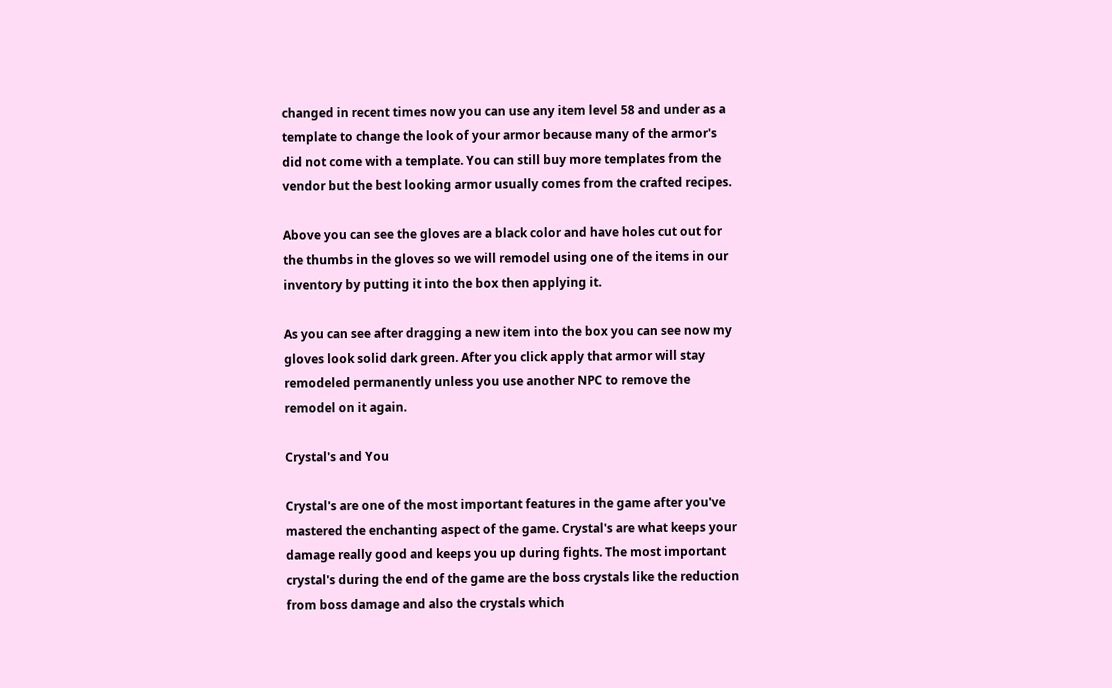changed in recent times now you can use any item level 58 and under as a template to change the look of your armor because many of the armor's did not come with a template. You can still buy more templates from the vendor but the best looking armor usually comes from the crafted recipes.

Above you can see the gloves are a black color and have holes cut out for the thumbs in the gloves so we will remodel using one of the items in our inventory by putting it into the box then applying it.

As you can see after dragging a new item into the box you can see now my gloves look solid dark green. After you click apply that armor will stay remodeled permanently unless you use another NPC to remove the remodel on it again.

Crystal's and You

Crystal's are one of the most important features in the game after you've mastered the enchanting aspect of the game. Crystal's are what keeps your damage really good and keeps you up during fights. The most important crystal's during the end of the game are the boss crystals like the reduction from boss damage and also the crystals which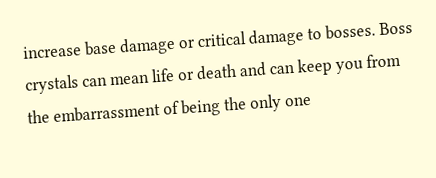increase base damage or critical damage to bosses. Boss crystals can mean life or death and can keep you from the embarrassment of being the only one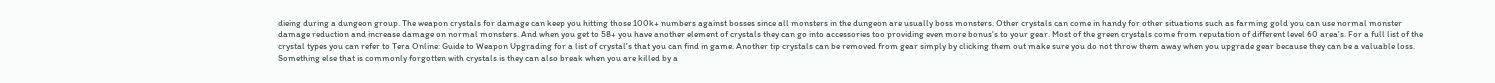dieing during a dungeon group. The weapon crystals for damage can keep you hitting those 100k+ numbers against bosses since all monsters in the dungeon are usually boss monsters. Other crystals can come in handy for other situations such as farming gold you can use normal monster damage reduction and increase damage on normal monsters. And when you get to 58+ you have another element of crystals they can go into accessories too providing even more bonus's to your gear. Most of the green crystals come from reputation of different level 60 area's. For a full list of the crystal types you can refer to Tera Online: Guide to Weapon Upgrading for a list of crystal's that you can find in game. Another tip crystals can be removed from gear simply by clicking them out make sure you do not throw them away when you upgrade gear because they can be a valuable loss. Something else that is commonly forgotten with crystals is they can also break when you are killed by a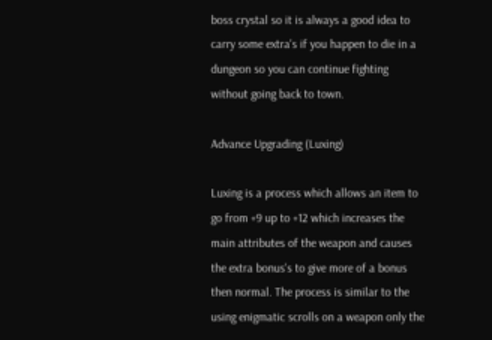boss crystal so it is always a good idea to carry some extra's if you happen to die in a dungeon so you can continue fighting without going back to town.

Advance Upgrading (Luxing)

Luxing is a process which allows an item to go from +9 up to +12 which increases the main attributes of the weapon and causes the extra bonus's to give more of a bonus then normal. The process is similar to the using enigmatic scrolls on a weapon only the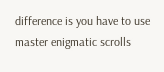difference is you have to use master enigmatic scrolls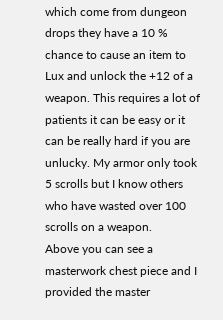which come from dungeon drops they have a 10 % chance to cause an item to Lux and unlock the +12 of a weapon. This requires a lot of patients it can be easy or it can be really hard if you are unlucky. My armor only took 5 scrolls but I know others who have wasted over 100 scrolls on a weapon.
Above you can see a masterwork chest piece and I provided the master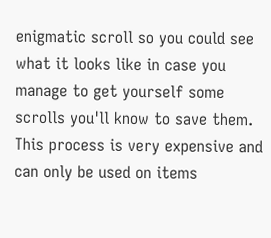enigmatic scroll so you could see what it looks like in case you manage to get yourself some scrolls you'll know to save them. This process is very expensive and can only be used on items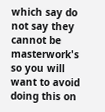which say do not say they cannot be masterwork's so you will want to avoid doing this on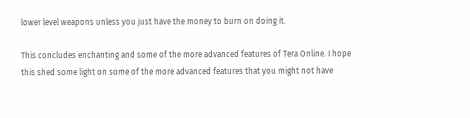lower level weapons unless you just have the money to burn on doing it.

This concludes enchanting and some of the more advanced features of Tera Online. I hope this shed some light on some of the more advanced features that you might not have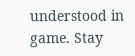understood in game. Stay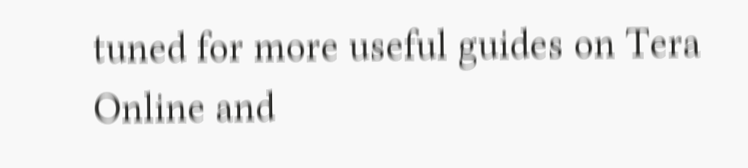tuned for more useful guides on Tera Online and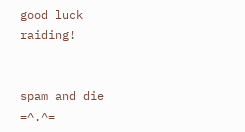good luck raiding!


spam and die =^.^=